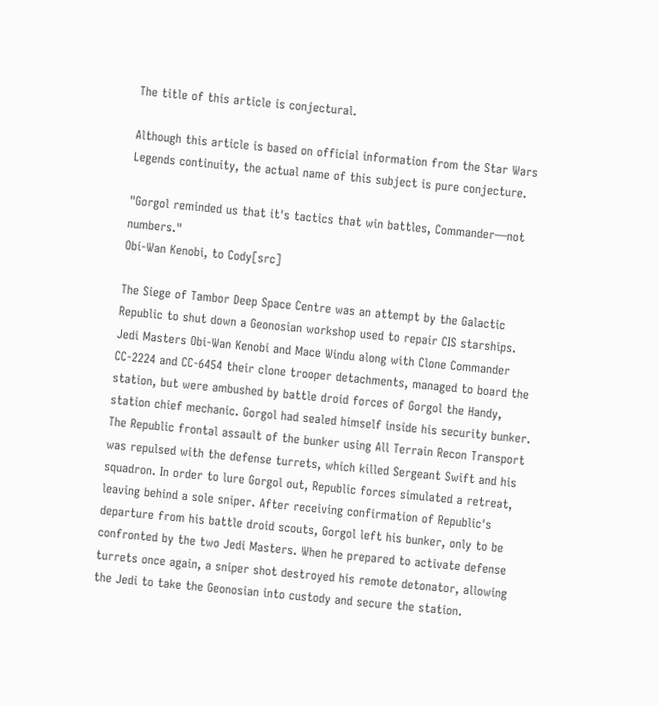The title of this article is conjectural.

Although this article is based on official information from the Star Wars Legends continuity, the actual name of this subject is pure conjecture.

"Gorgol reminded us that it's tactics that win battles, Commander—not numbers."
Obi-Wan Kenobi, to Cody[src]

The Siege of Tambor Deep Space Centre was an attempt by the Galactic Republic to shut down a Geonosian workshop used to repair CIS starships. Jedi Masters Obi-Wan Kenobi and Mace Windu along with Clone Commander CC-2224 and CC-6454 their clone trooper detachments, managed to board the station, but were ambushed by battle droid forces of Gorgol the Handy, station chief mechanic. Gorgol had sealed himself inside his security bunker. The Republic frontal assault of the bunker using All Terrain Recon Transport was repulsed with the defense turrets, which killed Sergeant Swift and his squadron. In order to lure Gorgol out, Republic forces simulated a retreat, leaving behind a sole sniper. After receiving confirmation of Republic's departure from his battle droid scouts, Gorgol left his bunker, only to be confronted by the two Jedi Masters. When he prepared to activate defense turrets once again, a sniper shot destroyed his remote detonator, allowing the Jedi to take the Geonosian into custody and secure the station.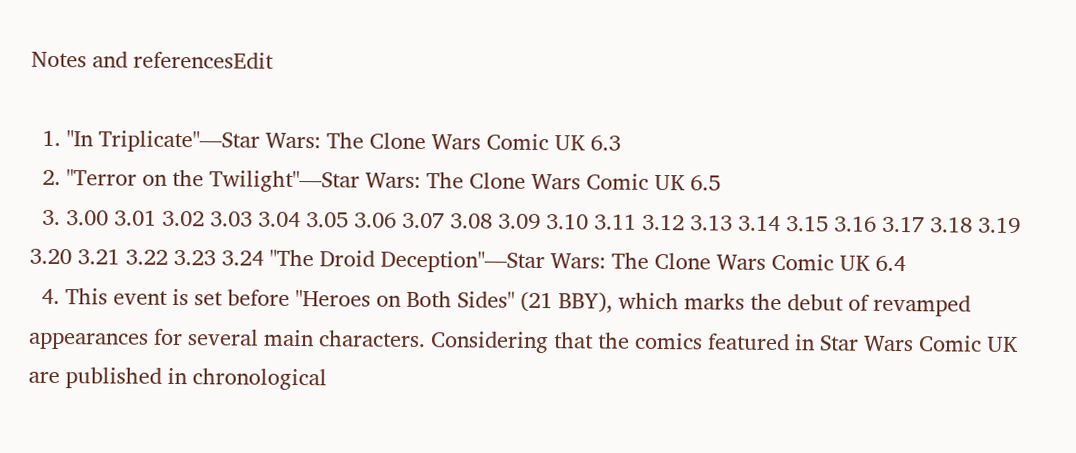Notes and referencesEdit

  1. "In Triplicate"—Star Wars: The Clone Wars Comic UK 6.3
  2. "Terror on the Twilight"—Star Wars: The Clone Wars Comic UK 6.5
  3. 3.00 3.01 3.02 3.03 3.04 3.05 3.06 3.07 3.08 3.09 3.10 3.11 3.12 3.13 3.14 3.15 3.16 3.17 3.18 3.19 3.20 3.21 3.22 3.23 3.24 "The Droid Deception"—Star Wars: The Clone Wars Comic UK 6.4
  4. This event is set before "Heroes on Both Sides" (21 BBY), which marks the debut of revamped appearances for several main characters. Considering that the comics featured in Star Wars Comic UK are published in chronological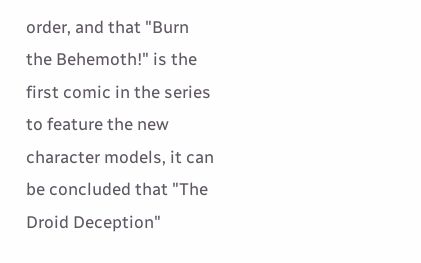order, and that "Burn the Behemoth!" is the first comic in the series to feature the new character models, it can be concluded that "The Droid Deception"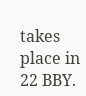takes place in 22 BBY.